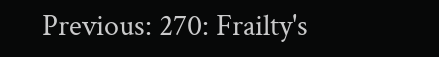Previous: 270: Frailty's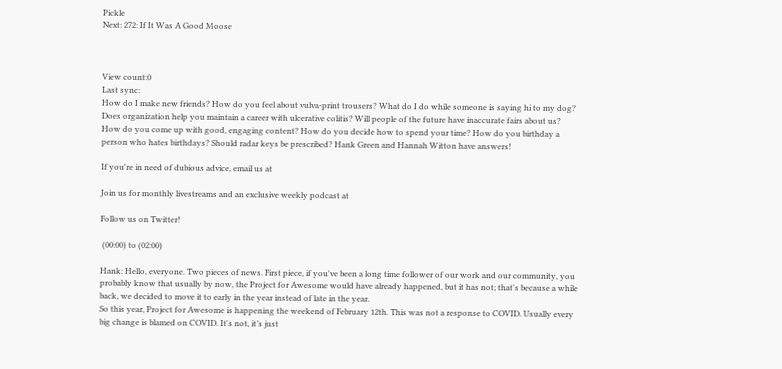Pickle
Next: 272: If It Was A Good Moose



View count:0
Last sync:
How do I make new friends? How do you feel about vulva-print trousers? What do I do while someone is saying hi to my dog? Does organization help you maintain a career with ulcerative colitis? Will people of the future have inaccurate fairs about us? How do you come up with good, engaging content? How do you decide how to spend your time? How do you birthday a person who hates birthdays? Should radar keys be prescribed? Hank Green and Hannah Witton have answers!

If you're in need of dubious advice, email us at

Join us for monthly livestreams and an exclusive weekly podcast at

Follow us on Twitter!

 (00:00) to (02:00)

Hank: Hello, everyone. Two pieces of news. First piece, if you've been a long time follower of our work and our community, you probably know that usually by now, the Project for Awesome would have already happened, but it has not; that's because a while back, we decided to move it to early in the year instead of late in the year.
So this year, Project for Awesome is happening the weekend of February 12th. This was not a response to COVID. Usually every big change is blamed on COVID. It's not, it’s just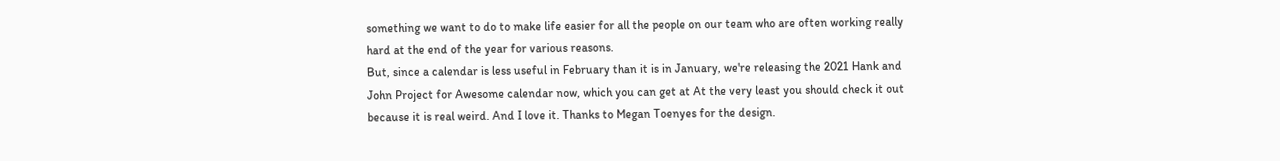something we want to do to make life easier for all the people on our team who are often working really hard at the end of the year for various reasons.
But, since a calendar is less useful in February than it is in January, we're releasing the 2021 Hank and John Project for Awesome calendar now, which you can get at At the very least you should check it out because it is real weird. And I love it. Thanks to Megan Toenyes for the design.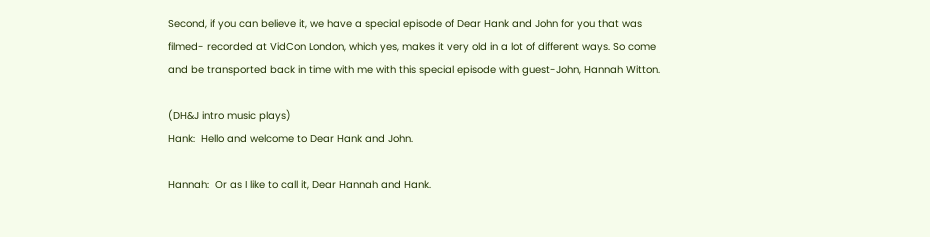Second, if you can believe it, we have a special episode of Dear Hank and John for you that was filmed- recorded at VidCon London, which yes, makes it very old in a lot of different ways. So come and be transported back in time with me with this special episode with guest-John, Hannah Witton.

(DH&J intro music plays)
Hank:  Hello and welcome to Dear Hank and John.

Hannah:  Or as I like to call it, Dear Hannah and Hank.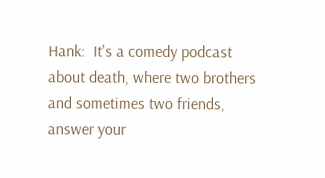Hank:  It's a comedy podcast about death, where two brothers and sometimes two friends, answer your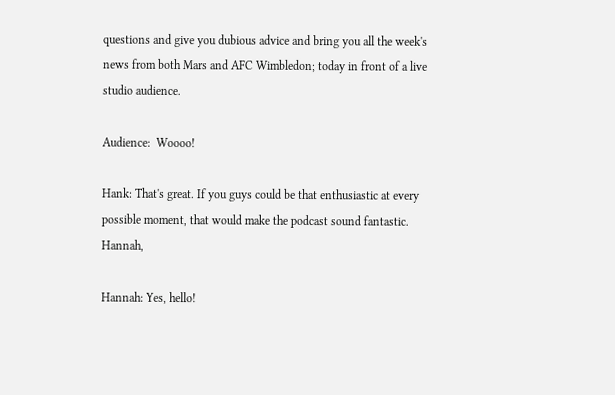questions and give you dubious advice and bring you all the week's news from both Mars and AFC Wimbledon; today in front of a live studio audience.

Audience:  Woooo!

Hank: That's great. If you guys could be that enthusiastic at every possible moment, that would make the podcast sound fantastic. Hannah,

Hannah: Yes, hello!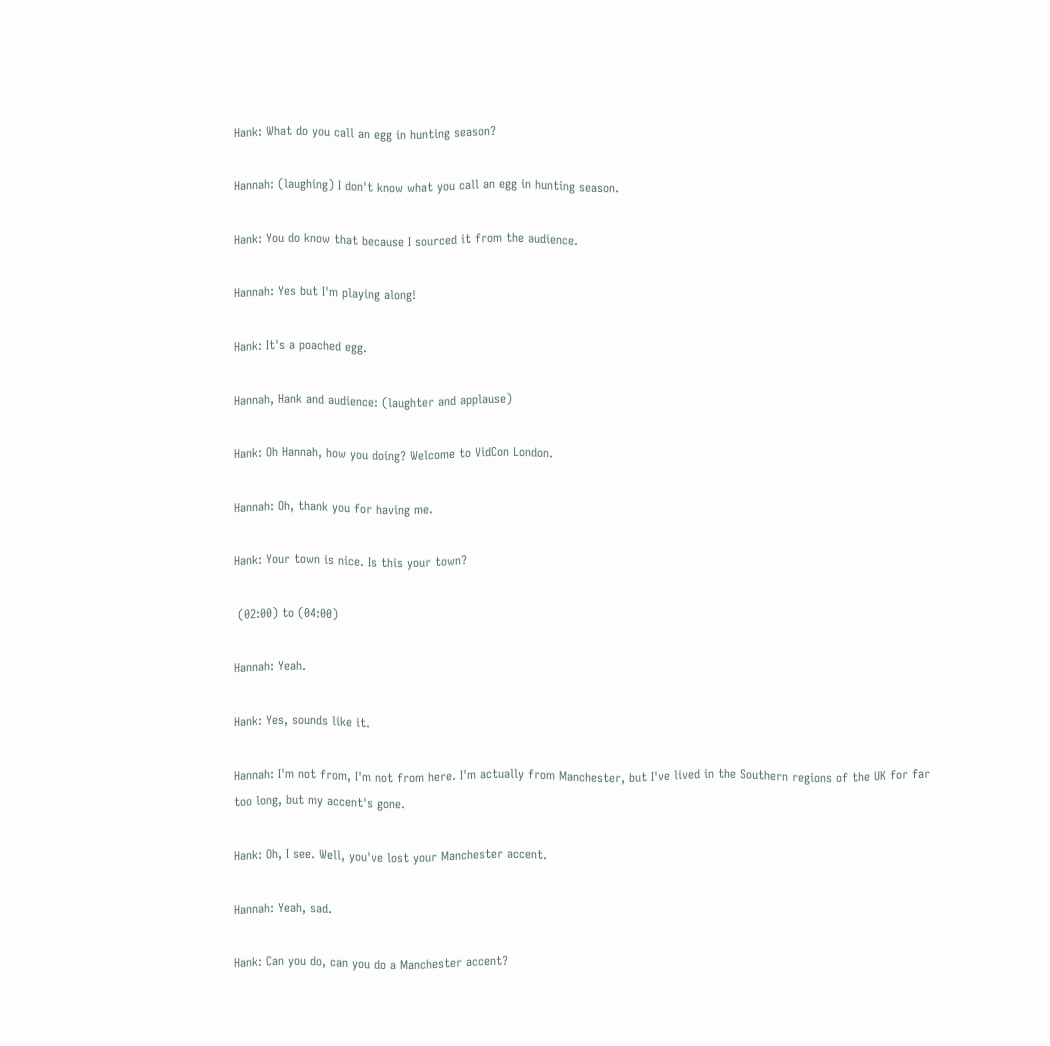Hank: What do you call an egg in hunting season?

Hannah: (laughing) I don't know what you call an egg in hunting season.

Hank: You do know that because I sourced it from the audience.

Hannah: Yes but I'm playing along!

Hank: It's a poached egg.

Hannah, Hank and audience: (laughter and applause)

Hank: Oh Hannah, how you doing? Welcome to VidCon London.

Hannah: Oh, thank you for having me.

Hank: Your town is nice. Is this your town?

 (02:00) to (04:00)

Hannah: Yeah.

Hank: Yes, sounds like it.

Hannah: I'm not from, I'm not from here. I'm actually from Manchester, but I've lived in the Southern regions of the UK for far too long, but my accent's gone.

Hank: Oh, I see. Well, you've lost your Manchester accent.

Hannah: Yeah, sad.

Hank: Can you do, can you do a Manchester accent?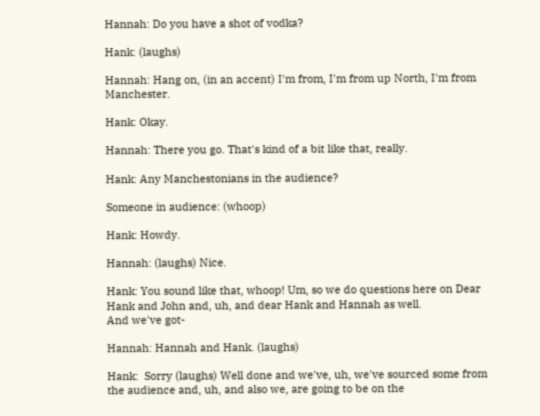Hannah: Do you have a shot of vodka?

Hank: (laughs)

Hannah: Hang on, (in an accent) I'm from, I'm from up North, I'm from Manchester.

Hank: Okay.

Hannah: There you go. That's kind of a bit like that, really.

Hank: Any Manchestonians in the audience?

Someone in audience: (whoop)

Hank: Howdy.

Hannah: (laughs) Nice.

Hank: You sound like that, whoop! Um, so we do questions here on Dear Hank and John and, uh, and dear Hank and Hannah as well.
And we've got-

Hannah: Hannah and Hank. (laughs)

Hank:  Sorry (laughs) Well done and we've, uh, we've sourced some from the audience and, uh, and also we, are going to be on the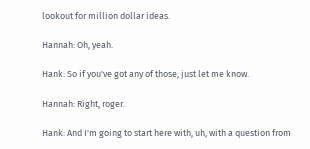lookout for million dollar ideas.

Hannah: Oh, yeah.

Hank: So if you've got any of those, just let me know.

Hannah: Right, roger.

Hank: And I'm going to start here with, uh, with a question from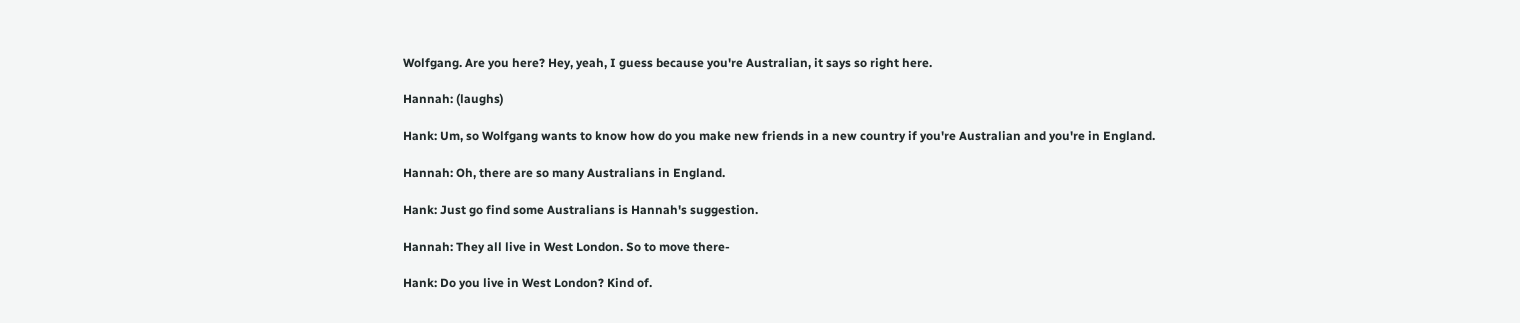Wolfgang. Are you here? Hey, yeah, I guess because you're Australian, it says so right here.

Hannah: (laughs)

Hank: Um, so Wolfgang wants to know how do you make new friends in a new country if you're Australian and you're in England.

Hannah: Oh, there are so many Australians in England.

Hank: Just go find some Australians is Hannah's suggestion.

Hannah: They all live in West London. So to move there-

Hank: Do you live in West London? Kind of.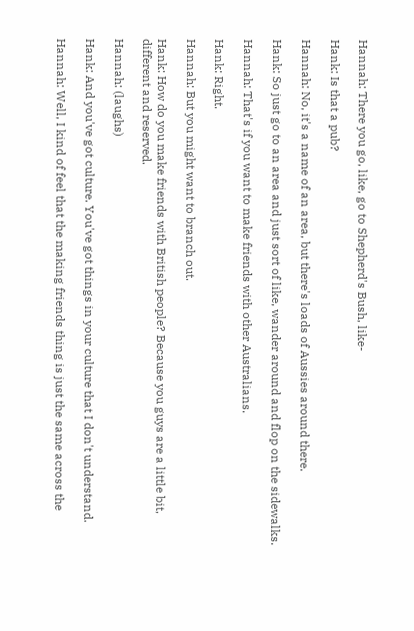Hannah: There you go, like, go to Shepherd's Bush, like-

Hank: Is that a pub?

Hannah: No, it's a name of an area, but there's loads of Aussies around there.

Hank: So just go to an area and just sort of like, wander around and flop on the sidewalks.

Hannah: That's if you want to make friends with other Australians.

Hank: Right.

Hannah: But you might want to branch out.

Hank: How do you make friends with British people? Because you guys are a little bit, different and reserved.

Hannah: (laughs)

Hank: And you've got culture. You've got things in your culture that I don't understand.

Hannah: Well, I kind of feel that the making friends thing is just the same across the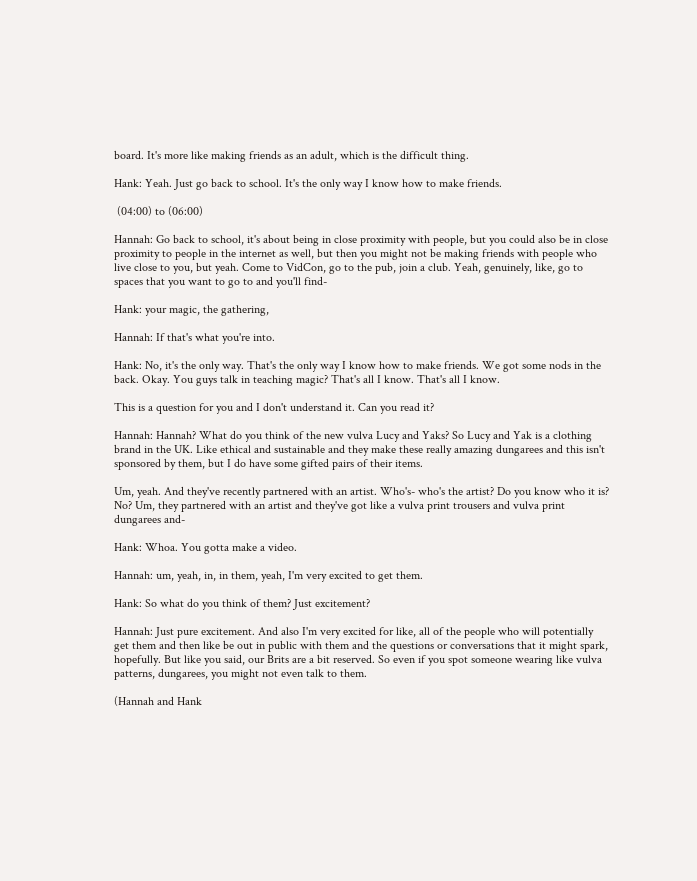board. It's more like making friends as an adult, which is the difficult thing.

Hank: Yeah. Just go back to school. It's the only way I know how to make friends.

 (04:00) to (06:00)

Hannah: Go back to school, it's about being in close proximity with people, but you could also be in close proximity to people in the internet as well, but then you might not be making friends with people who live close to you, but yeah. Come to VidCon, go to the pub, join a club. Yeah, genuinely, like, go to spaces that you want to go to and you'll find-

Hank: your magic, the gathering,

Hannah: If that's what you're into.

Hank: No, it's the only way. That's the only way I know how to make friends. We got some nods in the back. Okay. You guys talk in teaching magic? That's all I know. That's all I know.

This is a question for you and I don't understand it. Can you read it?

Hannah: Hannah? What do you think of the new vulva Lucy and Yaks? So Lucy and Yak is a clothing brand in the UK. Like ethical and sustainable and they make these really amazing dungarees and this isn't sponsored by them, but I do have some gifted pairs of their items.

Um, yeah. And they've recently partnered with an artist. Who's- who's the artist? Do you know who it is? No? Um, they partnered with an artist and they've got like a vulva print trousers and vulva print dungarees and-

Hank: Whoa. You gotta make a video.

Hannah: um, yeah, in, in them, yeah, I'm very excited to get them.

Hank: So what do you think of them? Just excitement?

Hannah: Just pure excitement. And also I'm very excited for like, all of the people who will potentially get them and then like be out in public with them and the questions or conversations that it might spark, hopefully. But like you said, our Brits are a bit reserved. So even if you spot someone wearing like vulva patterns, dungarees, you might not even talk to them.

(Hannah and Hank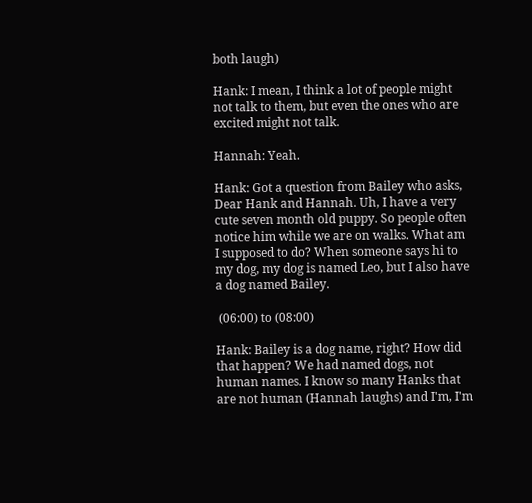both laugh)

Hank: I mean, I think a lot of people might not talk to them, but even the ones who are excited might not talk.

Hannah: Yeah.

Hank: Got a question from Bailey who asks, Dear Hank and Hannah. Uh, I have a very cute seven month old puppy. So people often notice him while we are on walks. What am I supposed to do? When someone says hi to my dog, my dog is named Leo, but I also have a dog named Bailey.

 (06:00) to (08:00)

Hank: Bailey is a dog name, right? How did that happen? We had named dogs, not human names. I know so many Hanks that are not human (Hannah laughs) and I'm, I'm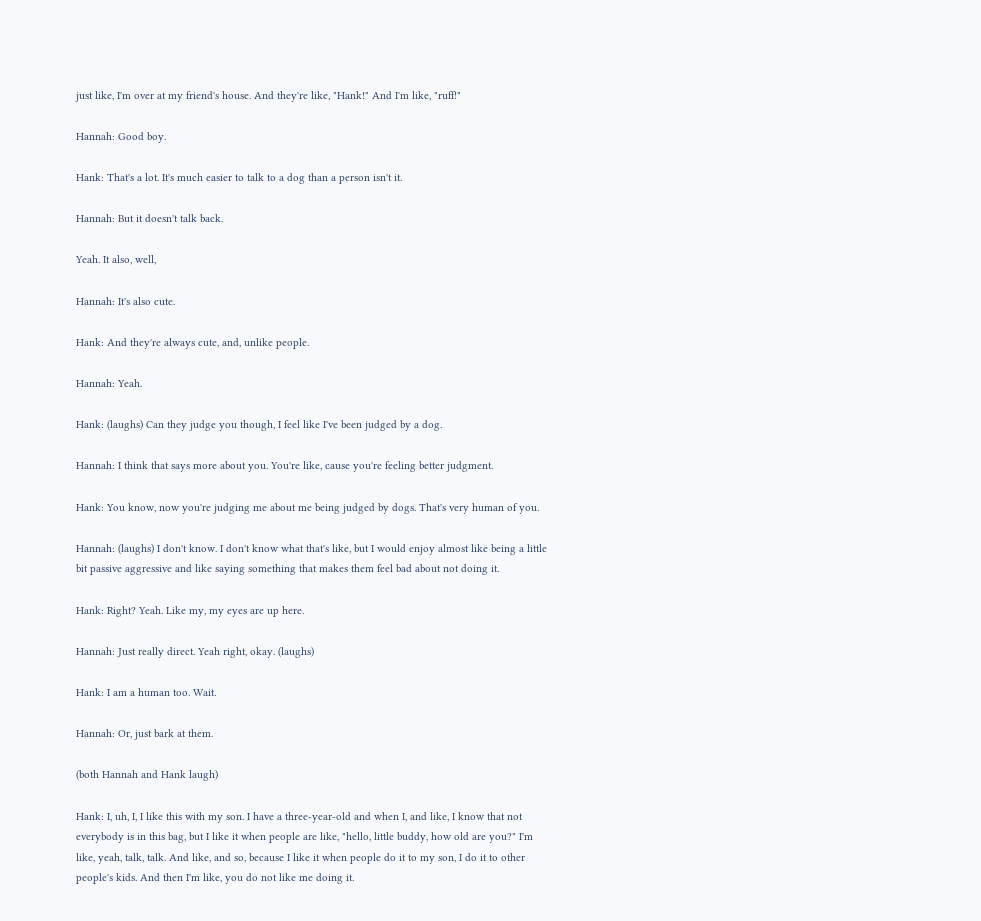just like, I'm over at my friend's house. And they're like, "Hank!" And I'm like, "ruff!"

Hannah: Good boy.

Hank: That's a lot. It's much easier to talk to a dog than a person isn't it.

Hannah: But it doesn't talk back.

Yeah. It also, well,

Hannah: It's also cute.

Hank: And they're always cute, and, unlike people.

Hannah: Yeah.

Hank: (laughs) Can they judge you though, I feel like I've been judged by a dog.

Hannah: I think that says more about you. You're like, cause you're feeling better judgment.

Hank: You know, now you're judging me about me being judged by dogs. That's very human of you.

Hannah: (laughs) I don't know. I don't know what that's like, but I would enjoy almost like being a little bit passive aggressive and like saying something that makes them feel bad about not doing it.

Hank: Right? Yeah. Like my, my eyes are up here.

Hannah: Just really direct. Yeah right, okay. (laughs)

Hank: I am a human too. Wait.

Hannah: Or, just bark at them.

(both Hannah and Hank laugh)

Hank: I, uh, I, I like this with my son. I have a three-year-old and when I, and like, I know that not everybody is in this bag, but I like it when people are like, "hello, little buddy, how old are you?" I'm like, yeah, talk, talk. And like, and so, because I like it when people do it to my son, I do it to other people's kids. And then I'm like, you do not like me doing it.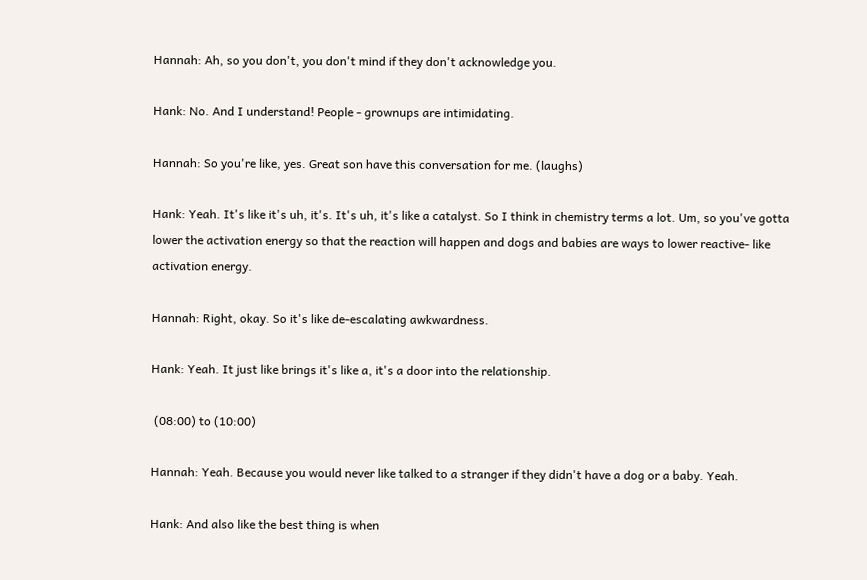Hannah: Ah, so you don't, you don't mind if they don't acknowledge you.

Hank: No. And I understand! People - grownups are intimidating.

Hannah: So you're like, yes. Great son have this conversation for me. (laughs)

Hank: Yeah. It's like it's uh, it's. It's uh, it's like a catalyst. So I think in chemistry terms a lot. Um, so you've gotta lower the activation energy so that the reaction will happen and dogs and babies are ways to lower reactive- like activation energy.

Hannah: Right, okay. So it's like de-escalating awkwardness.

Hank: Yeah. It just like brings it's like a, it's a door into the relationship.

 (08:00) to (10:00)

Hannah: Yeah. Because you would never like talked to a stranger if they didn't have a dog or a baby. Yeah.

Hank: And also like the best thing is when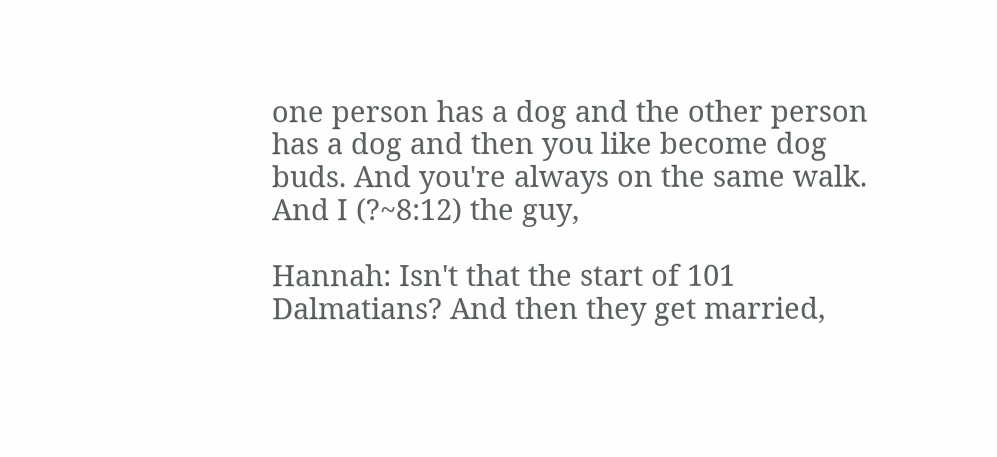one person has a dog and the other person has a dog and then you like become dog buds. And you're always on the same walk. And I (?~8:12) the guy,

Hannah: Isn't that the start of 101 Dalmatians? And then they get married,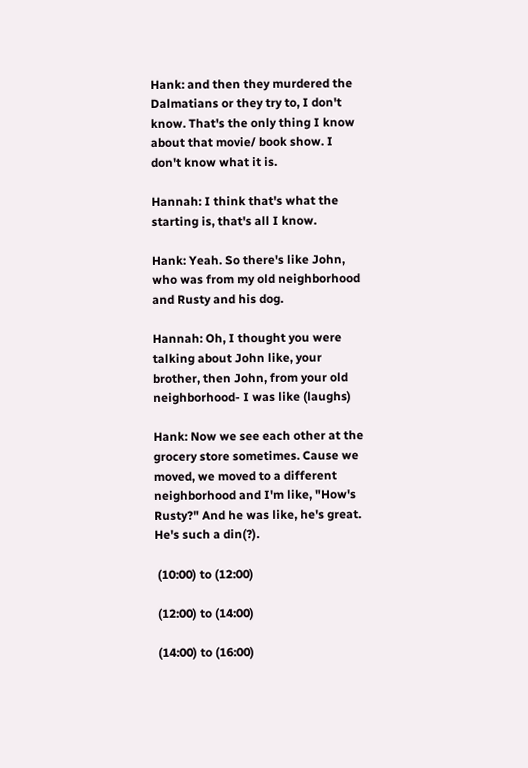Hank: and then they murdered the Dalmatians or they try to, I don't know. That's the only thing I know about that movie/ book show. I don't know what it is.

Hannah: I think that's what the starting is, that's all I know.

Hank: Yeah. So there's like John, who was from my old neighborhood and Rusty and his dog.

Hannah: Oh, I thought you were talking about John like, your brother, then John, from your old neighborhood- I was like (laughs)

Hank: Now we see each other at the grocery store sometimes. Cause we moved, we moved to a different neighborhood and I'm like, "How's Rusty?" And he was like, he's great. He's such a din(?).

 (10:00) to (12:00)

 (12:00) to (14:00)

 (14:00) to (16:00)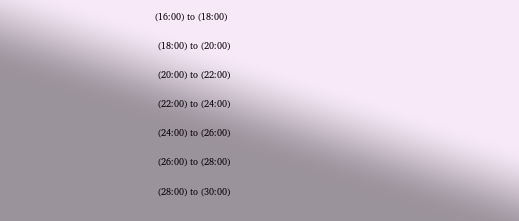(16:00) to (18:00)

 (18:00) to (20:00)

 (20:00) to (22:00)

 (22:00) to (24:00)

 (24:00) to (26:00)

 (26:00) to (28:00)

 (28:00) to (30:00)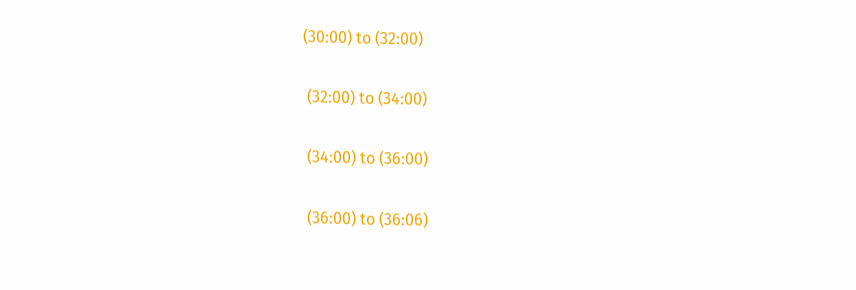(30:00) to (32:00)

 (32:00) to (34:00)

 (34:00) to (36:00)

 (36:00) to (36:06)